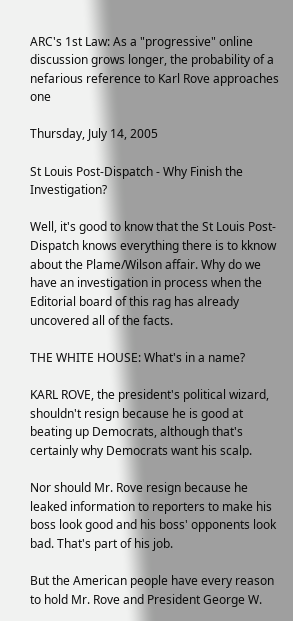ARC's 1st Law: As a "progressive" online discussion grows longer, the probability of a nefarious reference to Karl Rove approaches one

Thursday, July 14, 2005

St Louis Post-Dispatch - Why Finish the Investigation?

Well, it's good to know that the St Louis Post-Dispatch knows everything there is to kknow about the Plame/Wilson affair. Why do we have an investigation in process when the Editorial board of this rag has already uncovered all of the facts.

THE WHITE HOUSE: What's in a name?

KARL ROVE, the president's political wizard, shouldn't resign because he is good at beating up Democrats, although that's certainly why Democrats want his scalp.

Nor should Mr. Rove resign because he leaked information to reporters to make his boss look good and his boss' opponents look bad. That's part of his job.

But the American people have every reason to hold Mr. Rove and President George W.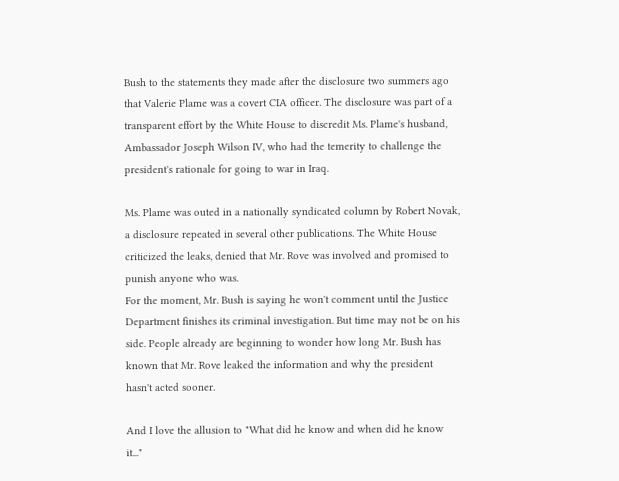Bush to the statements they made after the disclosure two summers ago that Valerie Plame was a covert CIA officer. The disclosure was part of a transparent effort by the White House to discredit Ms. Plame's husband, Ambassador Joseph Wilson IV, who had the temerity to challenge the president's rationale for going to war in Iraq.

Ms. Plame was outed in a nationally syndicated column by Robert Novak, a disclosure repeated in several other publications. The White House criticized the leaks, denied that Mr. Rove was involved and promised to punish anyone who was.
For the moment, Mr. Bush is saying he won't comment until the Justice Department finishes its criminal investigation. But time may not be on his side. People already are beginning to wonder how long Mr. Bush has known that Mr. Rove leaked the information and why the president hasn't acted sooner.

And I love the allusion to "What did he know and when did he know it..."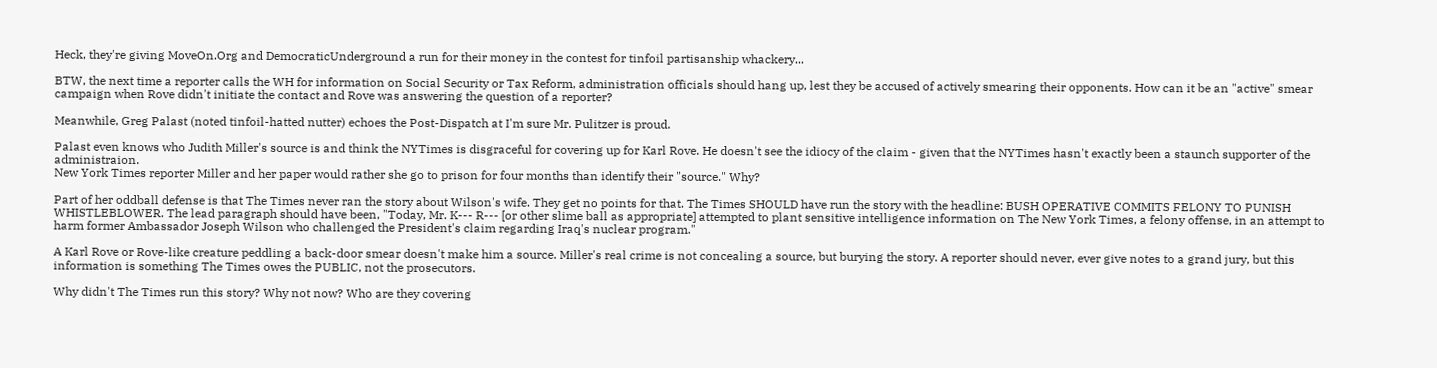Heck, they're giving MoveOn.Org and DemocraticUnderground a run for their money in the contest for tinfoil partisanship whackery...

BTW, the next time a reporter calls the WH for information on Social Security or Tax Reform, administration officials should hang up, lest they be accused of actively smearing their opponents. How can it be an "active" smear campaign when Rove didn't initiate the contact and Rove was answering the question of a reporter?

Meanwhile, Greg Palast (noted tinfoil-hatted nutter) echoes the Post-Dispatch at I'm sure Mr. Pulitzer is proud.

Palast even knows who Judith Miller's source is and think the NYTimes is disgraceful for covering up for Karl Rove. He doesn't see the idiocy of the claim - given that the NYTimes hasn't exactly been a staunch supporter of the administraion.
New York Times reporter Miller and her paper would rather she go to prison for four months than identify their "source." Why?

Part of her oddball defense is that The Times never ran the story about Wilson's wife. They get no points for that. The Times SHOULD have run the story with the headline: BUSH OPERATIVE COMMITS FELONY TO PUNISH WHISTLEBLOWER. The lead paragraph should have been, "Today, Mr. K--- R--- [or other slime ball as appropriate] attempted to plant sensitive intelligence information on The New York Times, a felony offense, in an attempt to harm former Ambassador Joseph Wilson who challenged the President's claim regarding Iraq's nuclear program."

A Karl Rove or Rove-like creature peddling a back-door smear doesn't make him a source. Miller's real crime is not concealing a source, but burying the story. A reporter should never, ever give notes to a grand jury, but this information is something The Times owes the PUBLIC, not the prosecutors.

Why didn't The Times run this story? Why not now? Who are they covering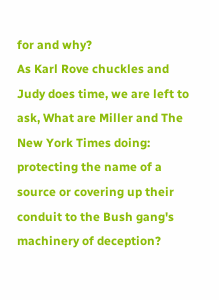for and why?
As Karl Rove chuckles and Judy does time, we are left to ask, What are Miller and The New York Times doing: protecting the name of a source or covering up their conduit to the Bush gang's machinery of deception?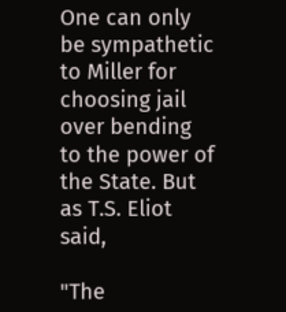One can only be sympathetic to Miller for choosing jail over bending to the power of the State. But as T.S. Eliot said,

"The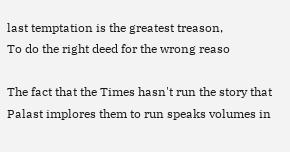last temptation is the greatest treason,
To do the right deed for the wrong reaso

The fact that the Times hasn't run the story that Palast implores them to run speaks volumes in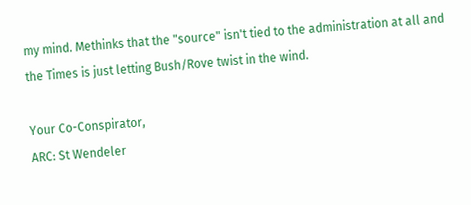my mind. Methinks that the "source" isn't tied to the administration at all and the Times is just letting Bush/Rove twist in the wind.

Your Co-Conspirator,
ARC: St Wendeler